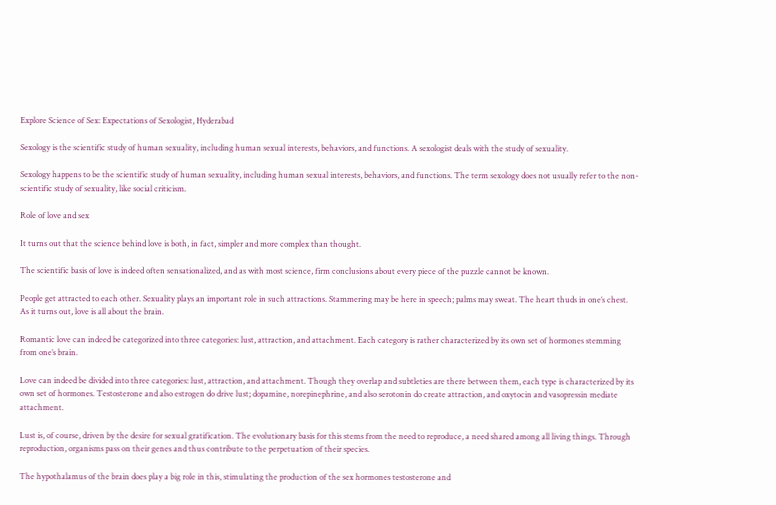Explore Science of Sex: Expectations of Sexologist, Hyderabad

Sexology is the scientific study of human sexuality, including human sexual interests, behaviors, and functions. A sexologist deals with the study of sexuality.

Sexology happens to be the scientific study of human sexuality, including human sexual interests, behaviors, and functions. The term sexology does not usually refer to the non-scientific study of sexuality, like social criticism.

Role of love and sex

It turns out that the science behind love is both, in fact, simpler and more complex than thought.

The scientific basis of love is indeed often sensationalized, and as with most science, firm conclusions about every piece of the puzzle cannot be known.

People get attracted to each other. Sexuality plays an important role in such attractions. Stammering may be here in speech; palms may sweat. The heart thuds in one’s chest. As it turns out, love is all about the brain.

Romantic love can indeed be categorized into three categories: lust, attraction, and attachment. Each category is rather characterized by its own set of hormones stemming from one’s brain.

Love can indeed be divided into three categories: lust, attraction, and attachment. Though they overlap and subtleties are there between them, each type is characterized by its own set of hormones. Testosterone and also estrogen do drive lust; dopamine, norepinephrine, and also serotonin do create attraction, and oxytocin and vasopressin mediate attachment.

Lust is, of course, driven by the desire for sexual gratification. The evolutionary basis for this stems from the need to reproduce, a need shared among all living things. Through reproduction, organisms pass on their genes and thus contribute to the perpetuation of their species.

The hypothalamus of the brain does play a big role in this, stimulating the production of the sex hormones testosterone and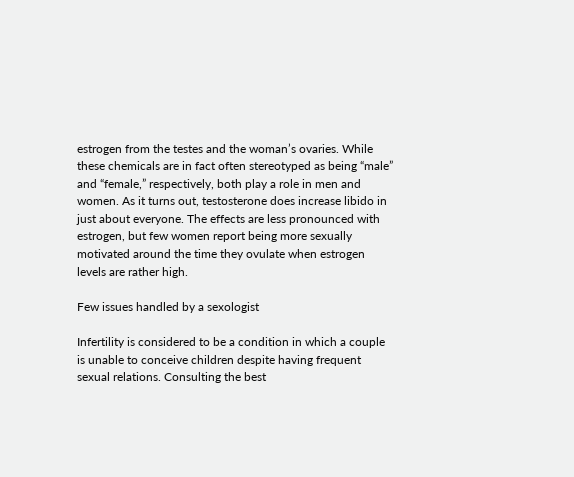estrogen from the testes and the woman’s ovaries. While these chemicals are in fact often stereotyped as being “male” and “female,” respectively, both play a role in men and women. As it turns out, testosterone does increase libido in just about everyone. The effects are less pronounced with estrogen, but few women report being more sexually motivated around the time they ovulate when estrogen levels are rather high.

Few issues handled by a sexologist

Infertility is considered to be a condition in which a couple is unable to conceive children despite having frequent sexual relations. Consulting the best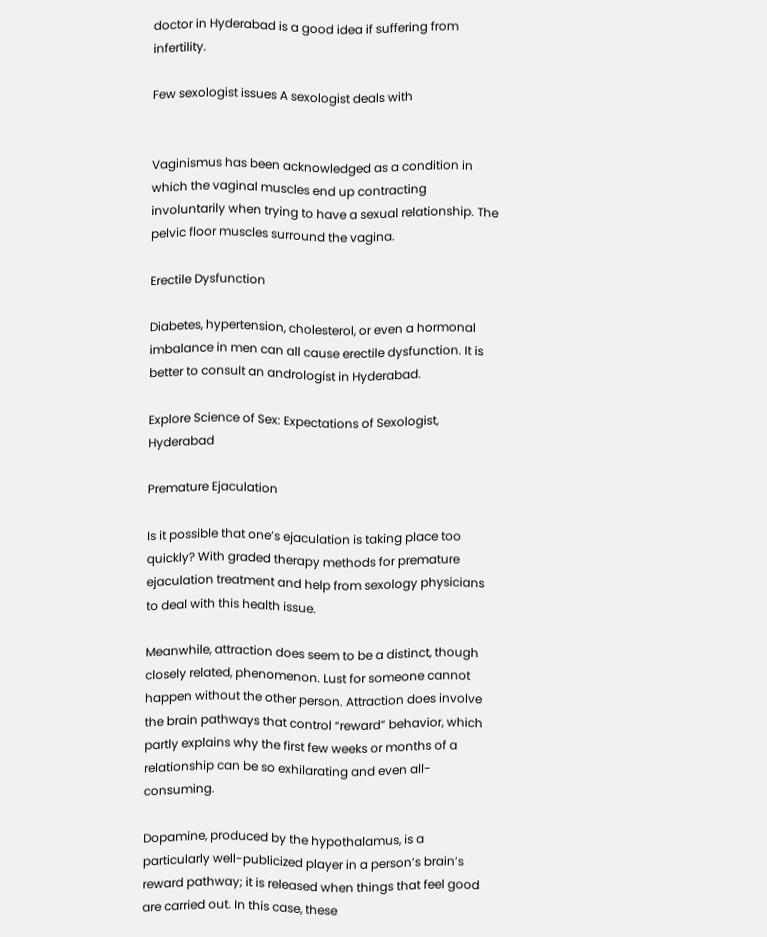doctor in Hyderabad is a good idea if suffering from infertility.

Few sexologist issues A sexologist deals with


Vaginismus has been acknowledged as a condition in which the vaginal muscles end up contracting involuntarily when trying to have a sexual relationship. The pelvic floor muscles surround the vagina.

Erectile Dysfunction

Diabetes, hypertension, cholesterol, or even a hormonal imbalance in men can all cause erectile dysfunction. It is better to consult an andrologist in Hyderabad.

Explore Science of Sex: Expectations of Sexologist, Hyderabad

Premature Ejaculation

Is it possible that one’s ejaculation is taking place too quickly? With graded therapy methods for premature ejaculation treatment and help from sexology physicians to deal with this health issue.

Meanwhile, attraction does seem to be a distinct, though closely related, phenomenon. Lust for someone cannot happen without the other person. Attraction does involve the brain pathways that control “reward” behavior, which partly explains why the first few weeks or months of a relationship can be so exhilarating and even all-consuming.

Dopamine, produced by the hypothalamus, is a particularly well-publicized player in a person’s brain’s reward pathway; it is released when things that feel good are carried out. In this case, these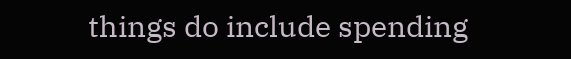things do include spending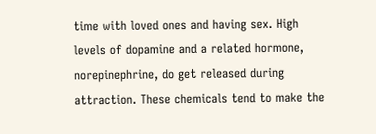time with loved ones and having sex. High levels of dopamine and a related hormone, norepinephrine, do get released during attraction. These chemicals tend to make the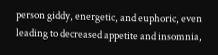person giddy, energetic, and euphoric, even leading to decreased appetite and insomnia,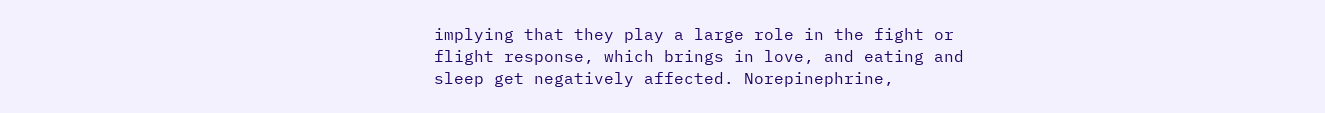implying that they play a large role in the fight or flight response, which brings in love, and eating and sleep get negatively affected. Norepinephrine,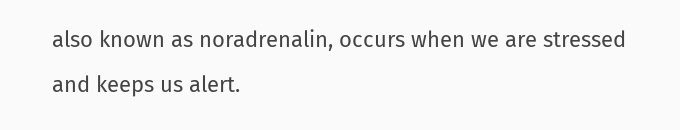also known as noradrenalin, occurs when we are stressed and keeps us alert.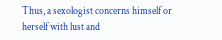Thus, a sexologist concerns himself or herself with lust and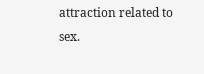attraction related to sex.